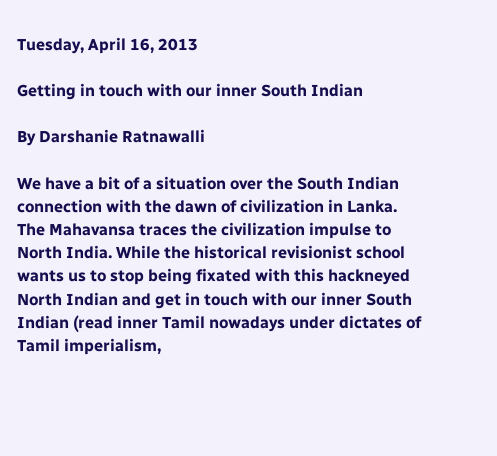Tuesday, April 16, 2013

Getting in touch with our inner South Indian

By Darshanie Ratnawalli

We have a bit of a situation over the South Indian connection with the dawn of civilization in Lanka. The Mahavansa traces the civilization impulse to North India. While the historical revisionist school wants us to stop being fixated with this hackneyed North Indian and get in touch with our inner South Indian (read inner Tamil nowadays under dictates of Tamil imperialism,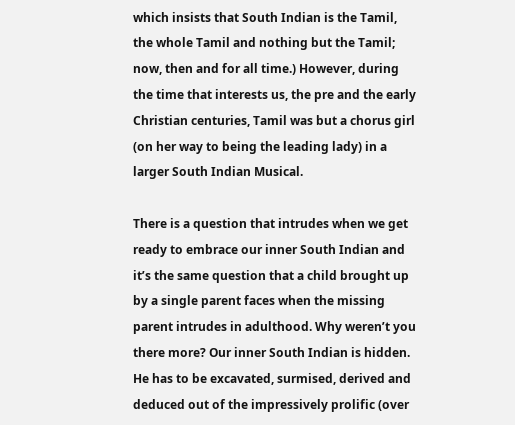which insists that South Indian is the Tamil, the whole Tamil and nothing but the Tamil; now, then and for all time.) However, during the time that interests us, the pre and the early Christian centuries, Tamil was but a chorus girl (on her way to being the leading lady) in a larger South Indian Musical.

There is a question that intrudes when we get ready to embrace our inner South Indian and it’s the same question that a child brought up by a single parent faces when the missing parent intrudes in adulthood. Why weren’t you there more? Our inner South Indian is hidden. He has to be excavated, surmised, derived and deduced out of the impressively prolific (over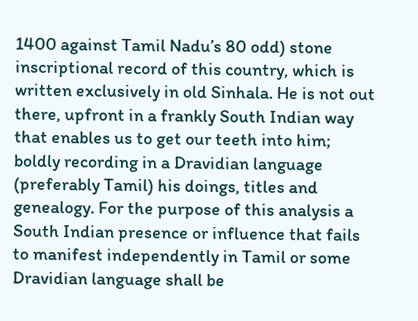1400 against Tamil Nadu’s 80 odd) stone inscriptional record of this country, which is written exclusively in old Sinhala. He is not out there, upfront in a frankly South Indian way that enables us to get our teeth into him; boldly recording in a Dravidian language (preferably Tamil) his doings, titles and genealogy. For the purpose of this analysis a South Indian presence or influence that fails to manifest independently in Tamil or some Dravidian language shall be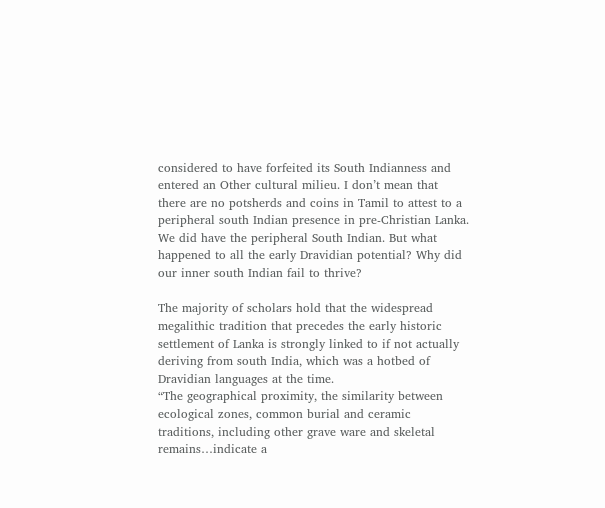considered to have forfeited its South Indianness and entered an Other cultural milieu. I don’t mean that there are no potsherds and coins in Tamil to attest to a peripheral south Indian presence in pre-Christian Lanka. We did have the peripheral South Indian. But what happened to all the early Dravidian potential? Why did our inner south Indian fail to thrive?

The majority of scholars hold that the widespread megalithic tradition that precedes the early historic settlement of Lanka is strongly linked to if not actually deriving from south India, which was a hotbed of Dravidian languages at the time.
“The geographical proximity, the similarity between ecological zones, common burial and ceramic traditions, including other grave ware and skeletal remains…indicate a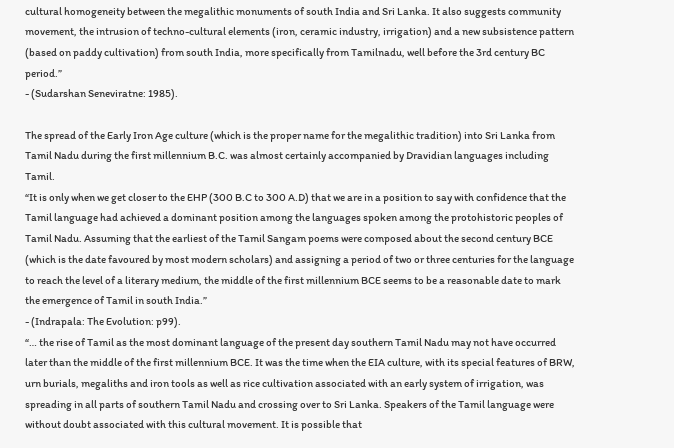cultural homogeneity between the megalithic monuments of south India and Sri Lanka. It also suggests community movement, the intrusion of techno-cultural elements (iron, ceramic industry, irrigation) and a new subsistence pattern (based on paddy cultivation) from south India, more specifically from Tamilnadu, well before the 3rd century BC period.”
- (Sudarshan Seneviratne: 1985).

The spread of the Early Iron Age culture (which is the proper name for the megalithic tradition) into Sri Lanka from Tamil Nadu during the first millennium B.C. was almost certainly accompanied by Dravidian languages including Tamil.
“It is only when we get closer to the EHP (300 B.C to 300 A.D) that we are in a position to say with confidence that the Tamil language had achieved a dominant position among the languages spoken among the protohistoric peoples of Tamil Nadu. Assuming that the earliest of the Tamil Sangam poems were composed about the second century BCE (which is the date favoured by most modern scholars) and assigning a period of two or three centuries for the language to reach the level of a literary medium, the middle of the first millennium BCE seems to be a reasonable date to mark the emergence of Tamil in south India.”
- (Indrapala: The Evolution: p99).
“… the rise of Tamil as the most dominant language of the present day southern Tamil Nadu may not have occurred later than the middle of the first millennium BCE. It was the time when the EIA culture, with its special features of BRW, urn burials, megaliths and iron tools as well as rice cultivation associated with an early system of irrigation, was spreading in all parts of southern Tamil Nadu and crossing over to Sri Lanka. Speakers of the Tamil language were without doubt associated with this cultural movement. It is possible that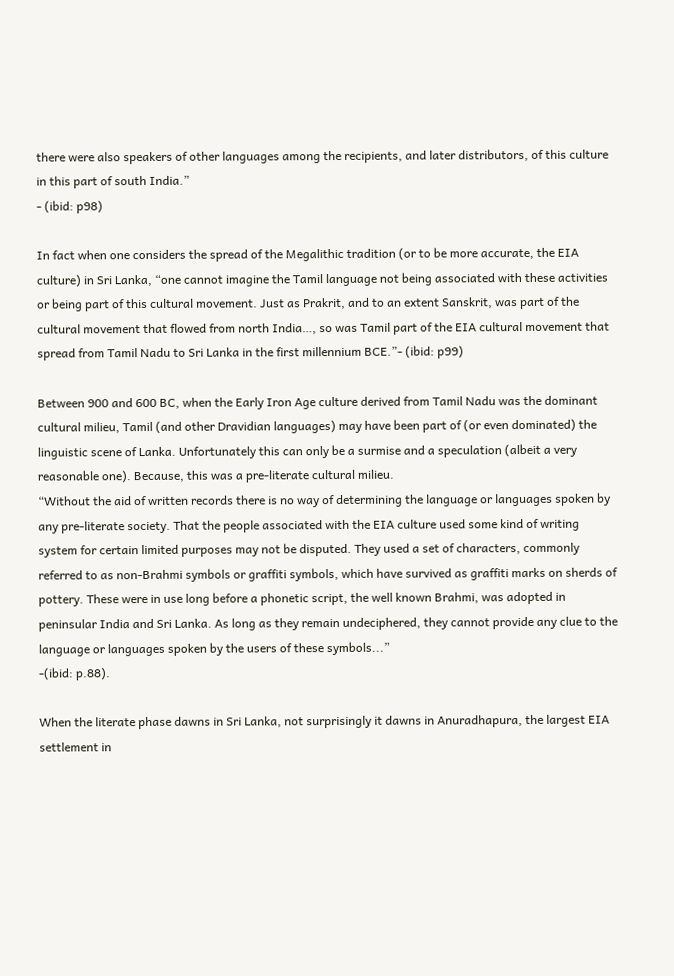there were also speakers of other languages among the recipients, and later distributors, of this culture in this part of south India.”
- (ibid: p98)

In fact when one considers the spread of the Megalithic tradition (or to be more accurate, the EIA culture) in Sri Lanka, “one cannot imagine the Tamil language not being associated with these activities or being part of this cultural movement. Just as Prakrit, and to an extent Sanskrit, was part of the cultural movement that flowed from north India…, so was Tamil part of the EIA cultural movement that spread from Tamil Nadu to Sri Lanka in the first millennium BCE.”- (ibid: p99)

Between 900 and 600 BC, when the Early Iron Age culture derived from Tamil Nadu was the dominant cultural milieu, Tamil (and other Dravidian languages) may have been part of (or even dominated) the linguistic scene of Lanka. Unfortunately this can only be a surmise and a speculation (albeit a very reasonable one). Because, this was a pre-literate cultural milieu.
“Without the aid of written records there is no way of determining the language or languages spoken by any pre-literate society. That the people associated with the EIA culture used some kind of writing system for certain limited purposes may not be disputed. They used a set of characters, commonly referred to as non-Brahmi symbols or graffiti symbols, which have survived as graffiti marks on sherds of pottery. These were in use long before a phonetic script, the well known Brahmi, was adopted in peninsular India and Sri Lanka. As long as they remain undeciphered, they cannot provide any clue to the language or languages spoken by the users of these symbols...”
-(ibid: p.88).

When the literate phase dawns in Sri Lanka, not surprisingly it dawns in Anuradhapura, the largest EIA settlement in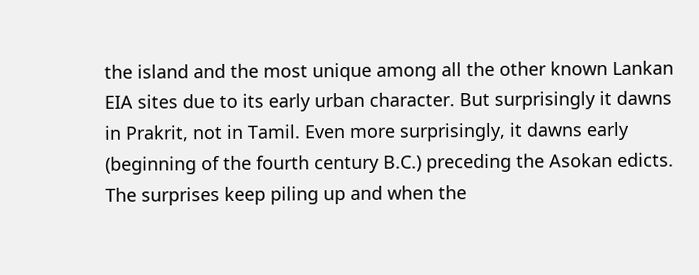the island and the most unique among all the other known Lankan EIA sites due to its early urban character. But surprisingly it dawns in Prakrit, not in Tamil. Even more surprisingly, it dawns early (beginning of the fourth century B.C.) preceding the Asokan edicts. The surprises keep piling up and when the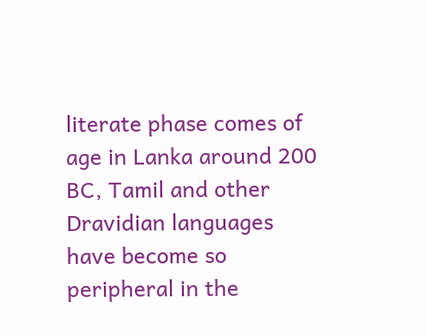literate phase comes of age in Lanka around 200 BC, Tamil and other Dravidian languages have become so peripheral in the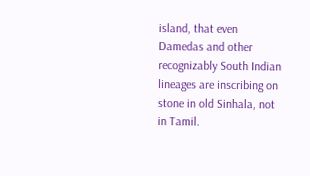island, that even Damedas and other recognizably South Indian lineages are inscribing on stone in old Sinhala, not in Tamil.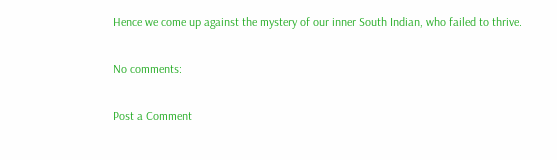Hence we come up against the mystery of our inner South Indian, who failed to thrive.

No comments:

Post a Comment